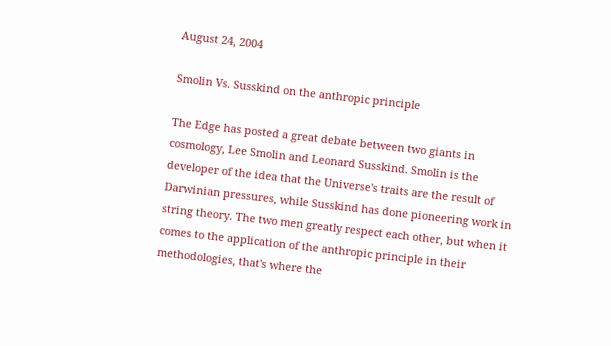August 24, 2004

Smolin Vs. Susskind on the anthropic principle

The Edge has posted a great debate between two giants in cosmology, Lee Smolin and Leonard Susskind. Smolin is the developer of the idea that the Universe's traits are the result of Darwinian pressures, while Susskind has done pioneering work in string theory. The two men greatly respect each other, but when it comes to the application of the anthropic principle in their methodologies, that's where the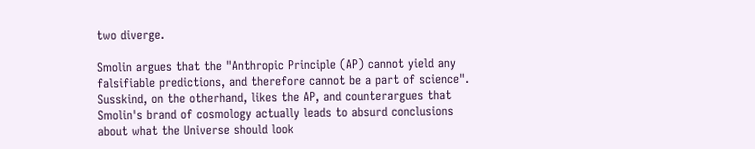two diverge.

Smolin argues that the "Anthropic Principle (AP) cannot yield any falsifiable predictions, and therefore cannot be a part of science". Susskind, on the otherhand, likes the AP, and counterargues that Smolin's brand of cosmology actually leads to absurd conclusions about what the Universe should look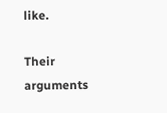like.

Their arguments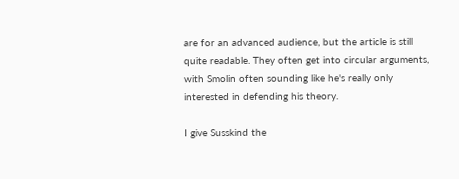are for an advanced audience, but the article is still quite readable. They often get into circular arguments, with Smolin often sounding like he's really only interested in defending his theory.

I give Susskind the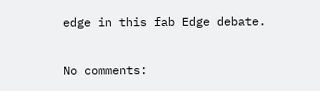edge in this fab Edge debate.

No comments: